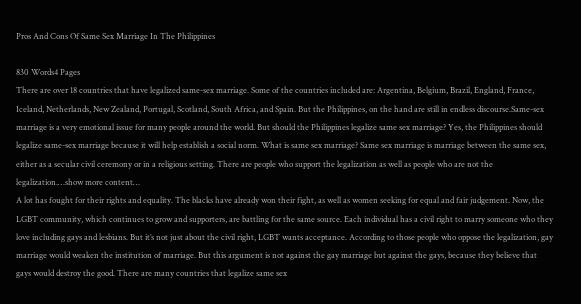Pros And Cons Of Same Sex Marriage In The Philippines

830 Words4 Pages
There are over 18 countries that have legalized same-sex marriage. Some of the countries included are: Argentina, Belgium, Brazil, England, France, Iceland, Netherlands, New Zealand, Portugal, Scotland, South Africa, and Spain. But the Philippines, on the hand are still in endless discourse.Same-sex marriage is a very emotional issue for many people around the world. But should the Philippines legalize same sex marriage? Yes, the Philippines should legalize same-sex marriage because it will help establish a social norm. What is same sex marriage? Same sex marriage is marriage between the same sex, either as a secular civil ceremony or in a religious setting. There are people who support the legalization as well as people who are not the legalization.…show more content…
A lot has fought for their rights and equality. The blacks have already won their fight, as well as women seeking for equal and fair judgement. Now, the LGBT community, which continues to grow and supporters, are battling for the same source. Each individual has a civil right to marry someone who they love including gays and lesbians. But it’s not just about the civil right, LGBT wants acceptance. According to those people who oppose the legalization, gay marriage would weaken the institution of marriage. But this argument is not against the gay marriage but against the gays, because they believe that gays would destroy the good. There are many countries that legalize same sex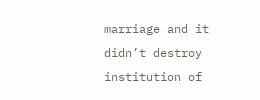marriage and it didn’t destroy institution of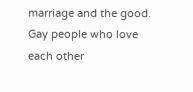marriage and the good. Gay people who love each other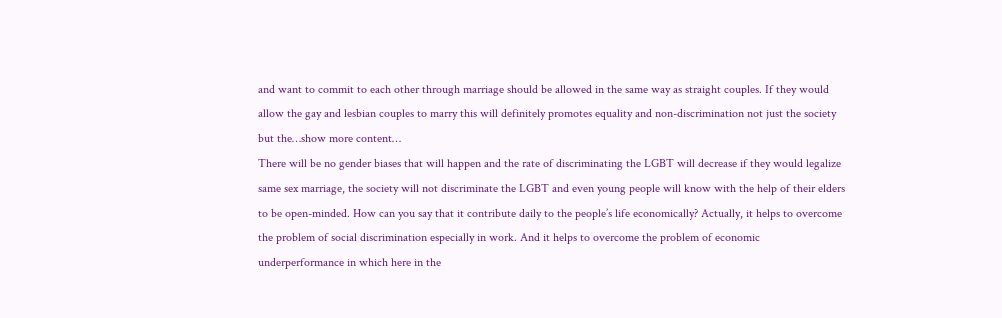and want to commit to each other through marriage should be allowed in the same way as straight couples. If they would allow the gay and lesbian couples to marry this will definitely promotes equality and non-discrimination not just the society but the…show more content…
There will be no gender biases that will happen and the rate of discriminating the LGBT will decrease if they would legalize same sex marriage, the society will not discriminate the LGBT and even young people will know with the help of their elders to be open-minded. How can you say that it contribute daily to the people’s life economically? Actually, it helps to overcome the problem of social discrimination especially in work. And it helps to overcome the problem of economic underperformance in which here in the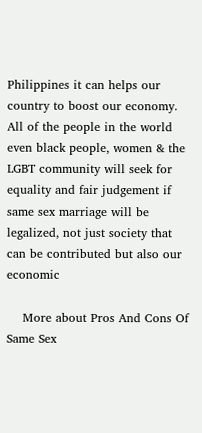Philippines it can helps our country to boost our economy. All of the people in the world even black people, women & the LGBT community will seek for equality and fair judgement if same sex marriage will be legalized, not just society that can be contributed but also our economic

    More about Pros And Cons Of Same Sex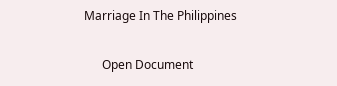Marriage In The Philippines

      Open Document